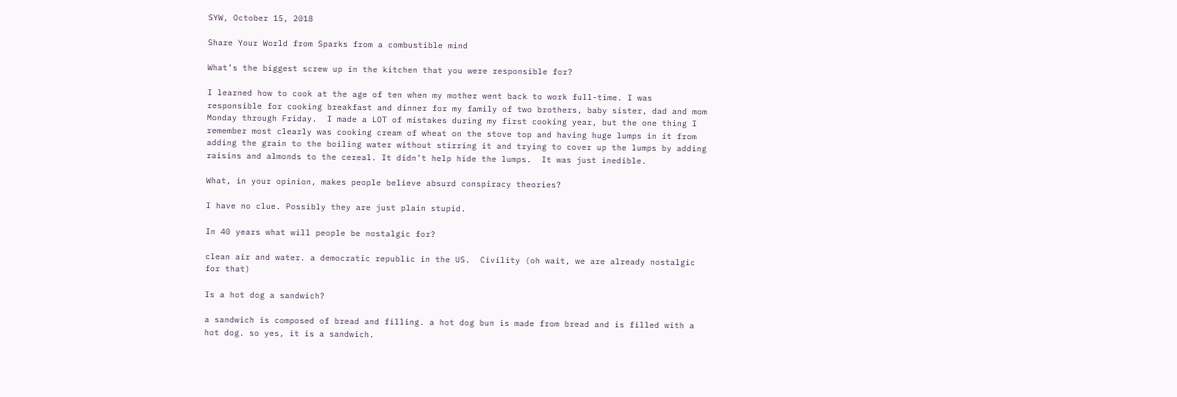SYW, October 15, 2018

Share Your World from Sparks from a combustible mind

What’s the biggest screw up in the kitchen that you were responsible for?

I learned how to cook at the age of ten when my mother went back to work full-time. I was responsible for cooking breakfast and dinner for my family of two brothers, baby sister, dad and mom Monday through Friday.  I made a LOT of mistakes during my first cooking year, but the one thing I remember most clearly was cooking cream of wheat on the stove top and having huge lumps in it from adding the grain to the boiling water without stirring it and trying to cover up the lumps by adding raisins and almonds to the cereal. It didn’t help hide the lumps.  It was just inedible.

What, in your opinion, makes people believe absurd conspiracy theories?

I have no clue. Possibly they are just plain stupid.

In 40 years what will people be nostalgic for?

clean air and water. a democratic republic in the US.  Civility (oh wait, we are already nostalgic for that)

Is a hot dog a sandwich?

a sandwich is composed of bread and filling. a hot dog bun is made from bread and is filled with a hot dog. so yes, it is a sandwich.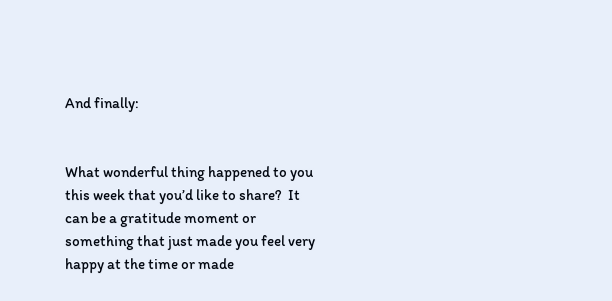And finally:


What wonderful thing happened to you this week that you’d like to share?  It can be a gratitude moment or something that just made you feel very happy at the time or made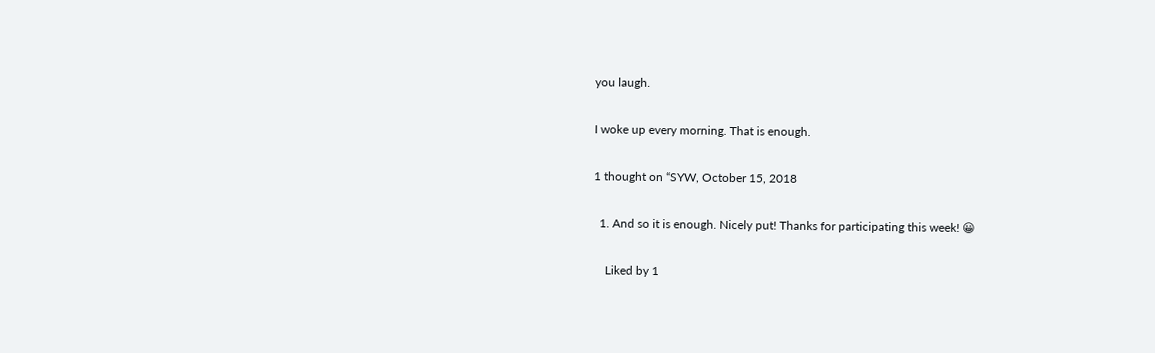you laugh.

I woke up every morning. That is enough.

1 thought on “SYW, October 15, 2018

  1. And so it is enough. Nicely put! Thanks for participating this week! 😀

    Liked by 1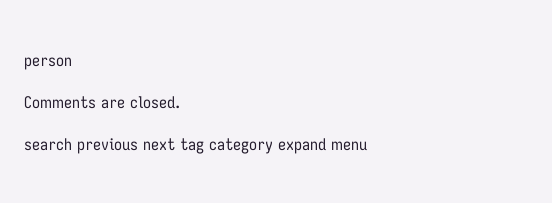person

Comments are closed.

search previous next tag category expand menu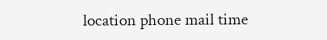location phone mail time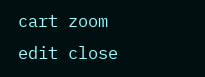cart zoom edit close